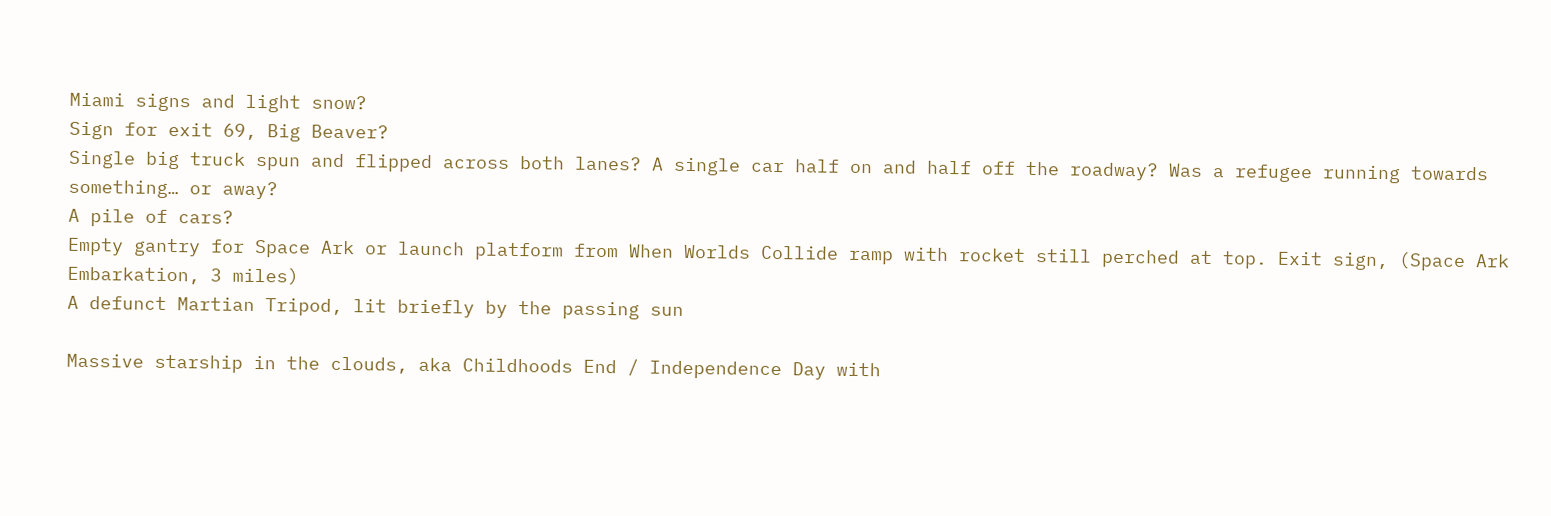Miami signs and light snow?
Sign for exit 69, Big Beaver?
Single big truck spun and flipped across both lanes? A single car half on and half off the roadway? Was a refugee running towards something… or away?
A pile of cars?
Empty gantry for Space Ark or launch platform from When Worlds Collide ramp with rocket still perched at top. Exit sign, (Space Ark Embarkation, 3 miles)
A defunct Martian Tripod, lit briefly by the passing sun

Massive starship in the clouds, aka Childhoods End / Independence Day with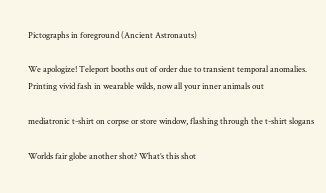Pictographs in foreground (Ancient Astronauts)

We apologize! Teleport booths out of order due to transient temporal anomalies.
Printing vivid fash in wearable wilds, now all your inner animals out

mediatronic t-shirt on corpse or store window, flashing through the t-shirt slogans

Worlds fair globe another shot? What’s this shot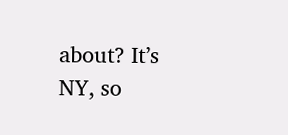about? It’s NY, so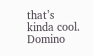that’s kinda cool. Domino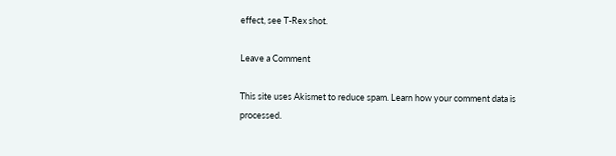effect, see T-Rex shot.

Leave a Comment

This site uses Akismet to reduce spam. Learn how your comment data is processed.